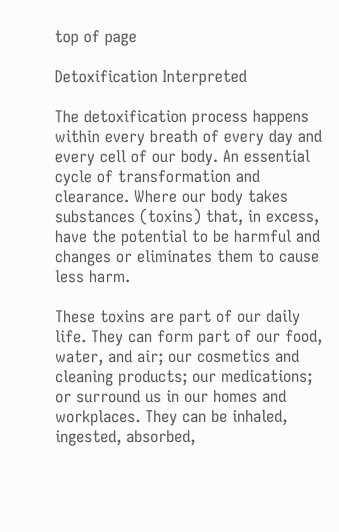top of page

Detoxification Interpreted

The detoxification process happens within every breath of every day and every cell of our body. An essential cycle of transformation and clearance. Where our body takes substances (toxins) that, in excess, have the potential to be harmful and changes or eliminates them to cause less harm.

These toxins are part of our daily life. They can form part of our food, water, and air; our cosmetics and cleaning products; our medications; or surround us in our homes and workplaces. They can be inhaled, ingested, absorbed,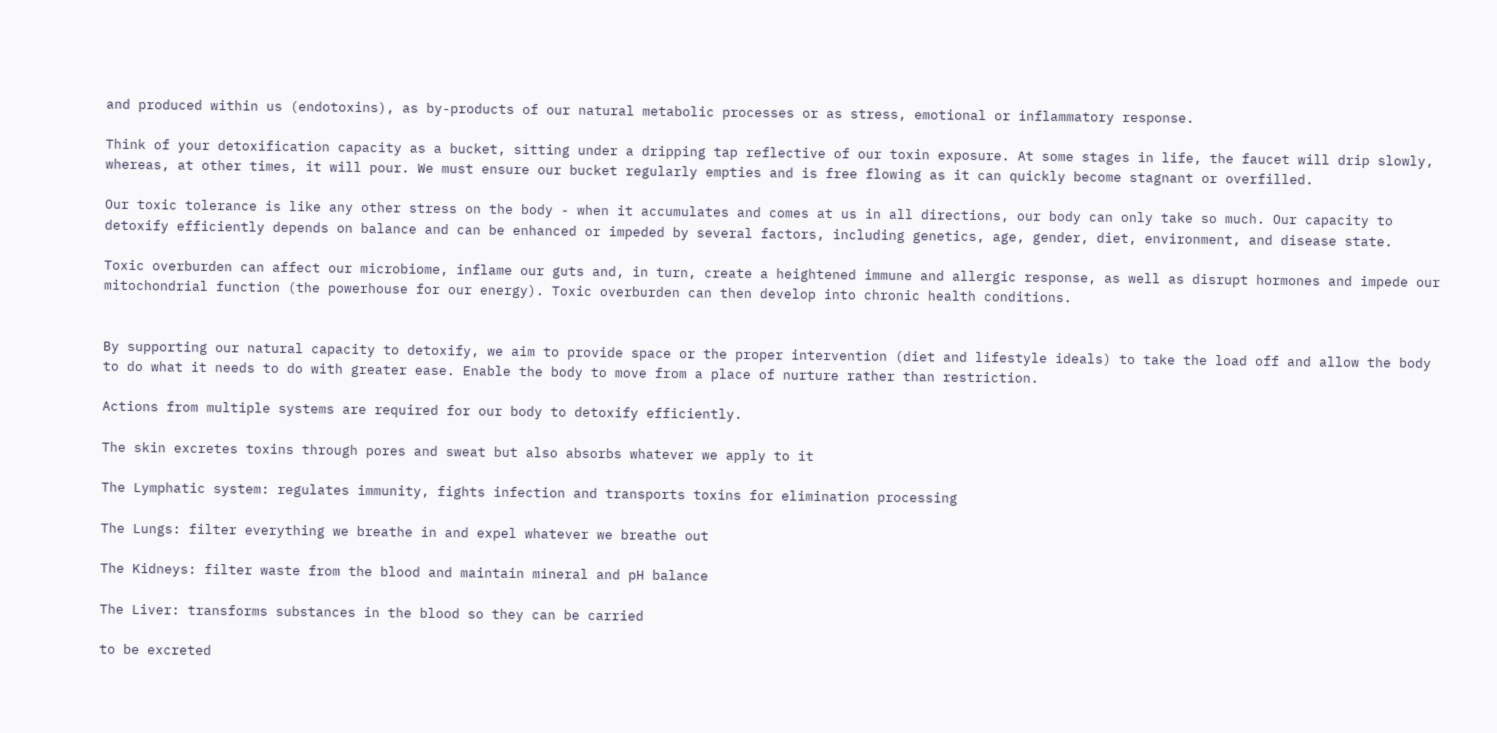and produced within us (endotoxins), as by-products of our natural metabolic processes or as stress, emotional or inflammatory response.

Think of your detoxification capacity as a bucket, sitting under a dripping tap reflective of our toxin exposure. At some stages in life, the faucet will drip slowly, whereas, at other times, it will pour. We must ensure our bucket regularly empties and is free flowing as it can quickly become stagnant or overfilled.

Our toxic tolerance is like any other stress on the body - when it accumulates and comes at us in all directions, our body can only take so much. Our capacity to detoxify efficiently depends on balance and can be enhanced or impeded by several factors, including genetics, age, gender, diet, environment, and disease state.

Toxic overburden can affect our microbiome, inflame our guts and, in turn, create a heightened immune and allergic response, as well as disrupt hormones and impede our mitochondrial function (the powerhouse for our energy). Toxic overburden can then develop into chronic health conditions.


By supporting our natural capacity to detoxify, we aim to provide space or the proper intervention (diet and lifestyle ideals) to take the load off and allow the body to do what it needs to do with greater ease. Enable the body to move from a place of nurture rather than restriction.

Actions from multiple systems are required for our body to detoxify efficiently.

The skin excretes toxins through pores and sweat but also absorbs whatever we apply to it

The Lymphatic system: regulates immunity, fights infection and transports toxins for elimination processing

The Lungs: filter everything we breathe in and expel whatever we breathe out

The Kidneys: filter waste from the blood and maintain mineral and pH balance

The Liver: transforms substances in the blood so they can be carried

to be excreted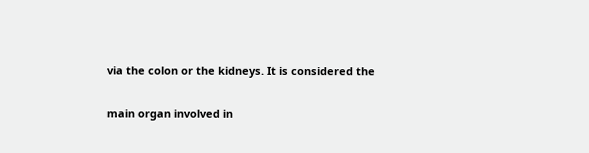via the colon or the kidneys. It is considered the

main organ involved in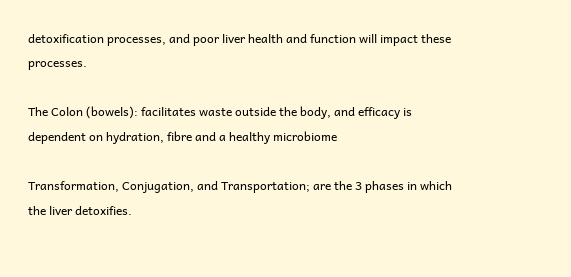detoxification processes, and poor liver health and function will impact these processes.

The Colon (bowels): facilitates waste outside the body, and efficacy is dependent on hydration, fibre and a healthy microbiome

Transformation, Conjugation, and Transportation; are the 3 phases in which the liver detoxifies.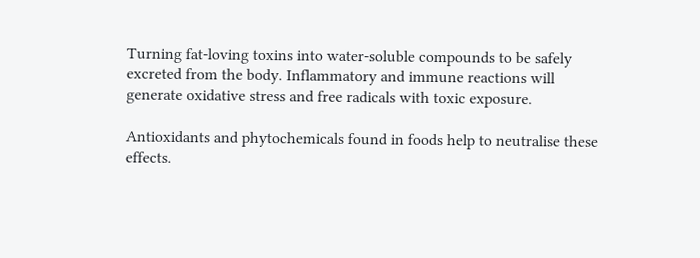Turning fat-loving toxins into water-soluble compounds to be safely excreted from the body. Inflammatory and immune reactions will generate oxidative stress and free radicals with toxic exposure.

Antioxidants and phytochemicals found in foods help to neutralise these effects.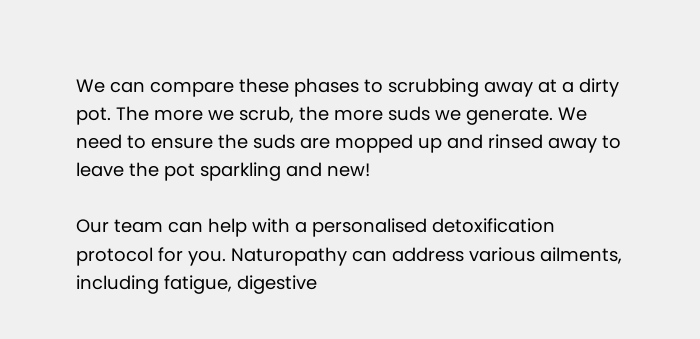We can compare these phases to scrubbing away at a dirty pot. The more we scrub, the more suds we generate. We need to ensure the suds are mopped up and rinsed away to leave the pot sparkling and new!

Our team can help with a personalised detoxification protocol for you. Naturopathy can address various ailments, including fatigue, digestive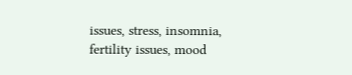issues, stress, insomnia, fertility issues, mood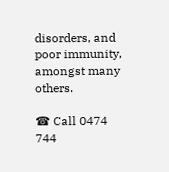disorders, and poor immunity, amongst many others.

☎ Call 0474 744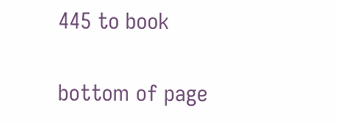445 to book


bottom of page